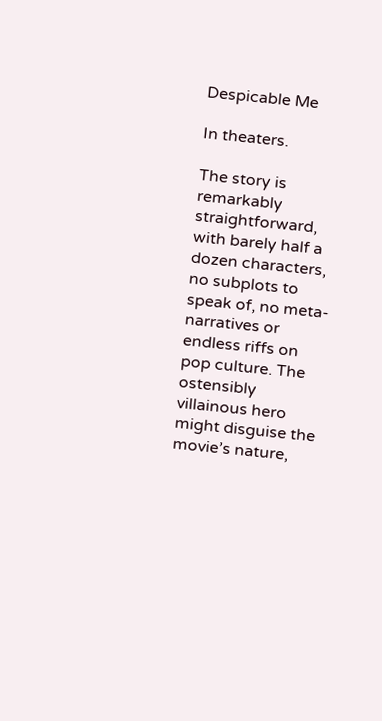Despicable Me

In theaters.

The story is remarkably straightforward, with barely half a dozen characters, no subplots to speak of, no meta-narratives or endless riffs on pop culture. The ostensibly villainous hero might disguise the movie’s nature,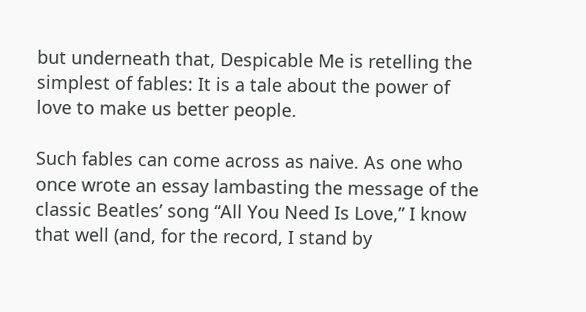but underneath that, Despicable Me is retelling the simplest of fables: It is a tale about the power of love to make us better people.

Such fables can come across as naive. As one who once wrote an essay lambasting the message of the classic Beatles’ song “All You Need Is Love,” I know that well (and, for the record, I stand by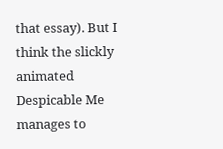that essay). But I think the slickly animated Despicable Me manages to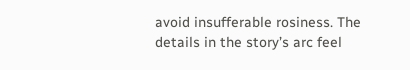avoid insufferable rosiness. The details in the story’s arc feel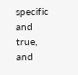specific and true, and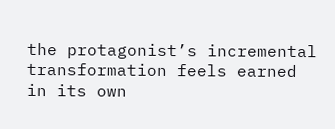the protagonist’s incremental transformation feels earned in its own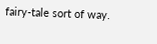fairy-tale sort of way.